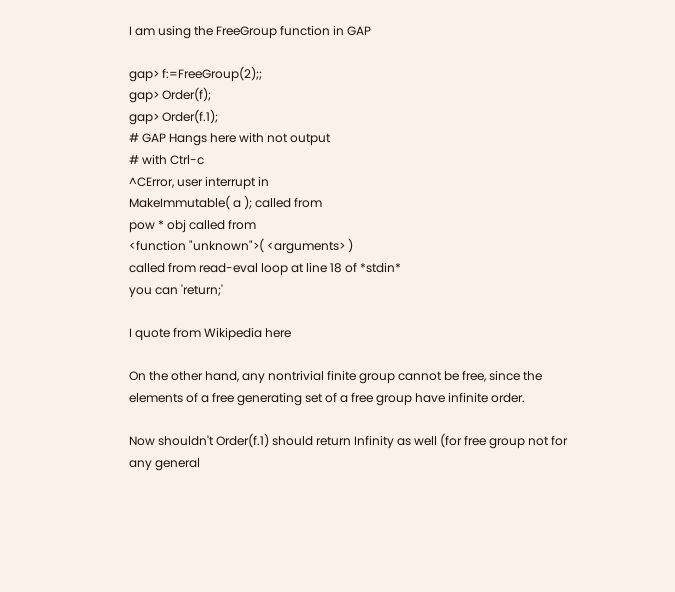I am using the FreeGroup function in GAP

gap> f:=FreeGroup(2);;
gap> Order(f);
gap> Order(f.1);
# GAP Hangs here with not output
# with Ctrl-c
^CError, user interrupt in
MakeImmutable( a ); called from
pow * obj called from
<function "unknown">( <arguments> )
called from read-eval loop at line 18 of *stdin*
you can 'return;'

I quote from Wikipedia here

On the other hand, any nontrivial finite group cannot be free, since the elements of a free generating set of a free group have infinite order.

Now shouldn't Order(f.1) should return Infinity as well (for free group not for any general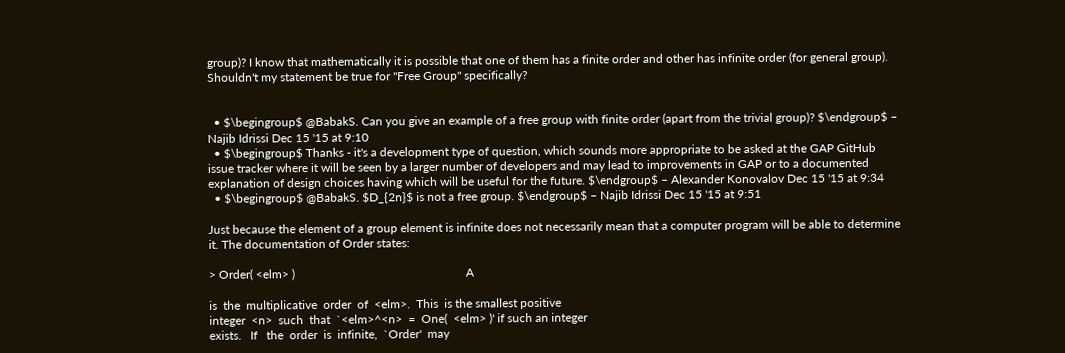group)? I know that mathematically it is possible that one of them has a finite order and other has infinite order (for general group). Shouldn't my statement be true for "Free Group" specifically?


  • $\begingroup$ @BabakS. Can you give an example of a free group with finite order (apart from the trivial group)? $\endgroup$ – Najib Idrissi Dec 15 '15 at 9:10
  • $\begingroup$ Thanks - it's a development type of question, which sounds more appropriate to be asked at the GAP GitHub issue tracker where it will be seen by a larger number of developers and may lead to improvements in GAP or to a documented explanation of design choices having which will be useful for the future. $\endgroup$ – Alexander Konovalov Dec 15 '15 at 9:34
  • $\begingroup$ @BabakS. $D_{2n}$ is not a free group. $\endgroup$ – Najib Idrissi Dec 15 '15 at 9:51

Just because the element of a group element is infinite does not necessarily mean that a computer program will be able to determine it. The documentation of Order states:

> Order( <elm> )                                                         A

is  the  multiplicative  order  of  <elm>.  This  is the smallest positive
integer  <n>  such  that  `<elm>^<n>  =  One(  <elm> )' if such an integer
exists.   If   the  order  is  infinite,  `Order'  may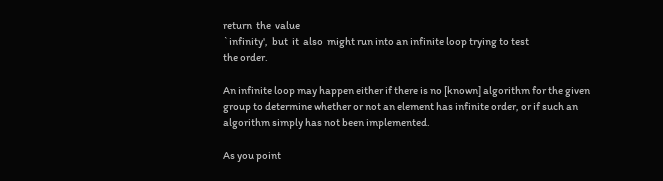return  the  value
`infinity',  but  it  also  might run into an infinite loop trying to test
the order.

An infinite loop may happen either if there is no [known] algorithm for the given group to determine whether or not an element has infinite order, or if such an algorithm simply has not been implemented.

As you point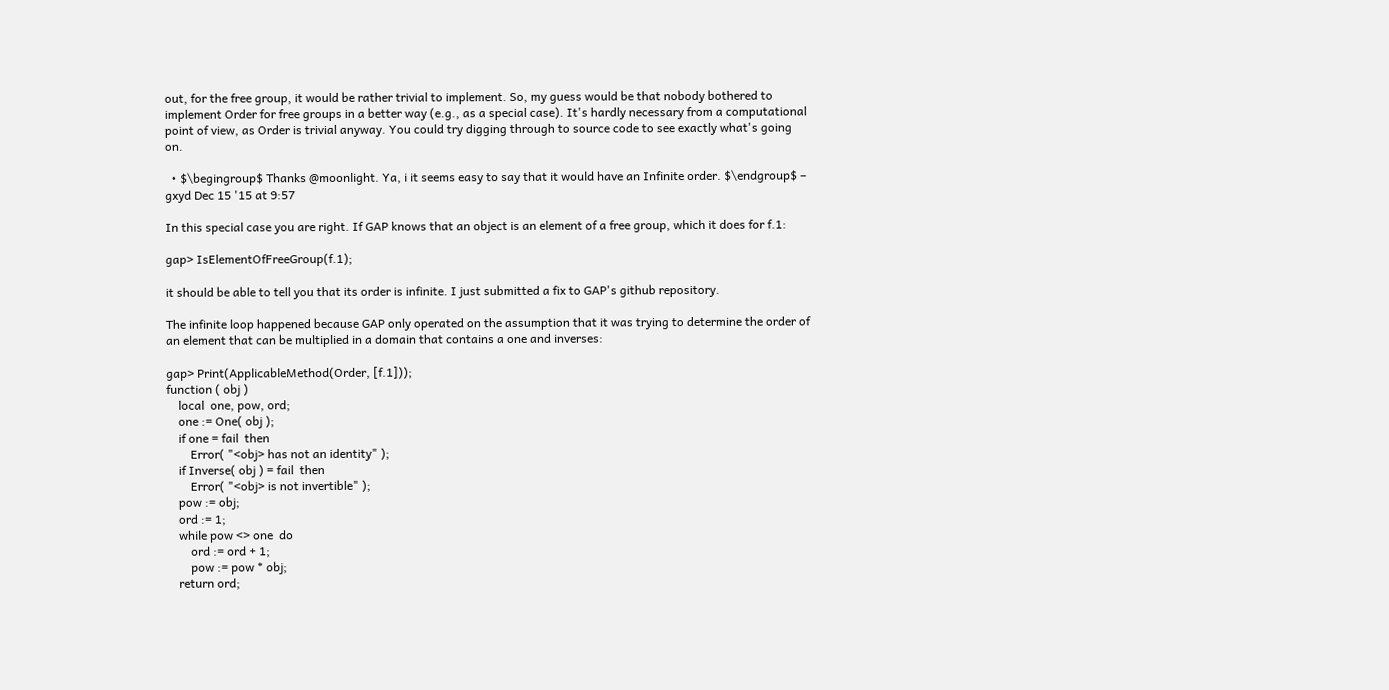out, for the free group, it would be rather trivial to implement. So, my guess would be that nobody bothered to implement Order for free groups in a better way (e.g., as a special case). It's hardly necessary from a computational point of view, as Order is trivial anyway. You could try digging through to source code to see exactly what's going on.

  • $\begingroup$ Thanks @moonlight. Ya, i it seems easy to say that it would have an Infinite order. $\endgroup$ – gxyd Dec 15 '15 at 9:57

In this special case you are right. If GAP knows that an object is an element of a free group, which it does for f.1:

gap> IsElementOfFreeGroup(f.1);

it should be able to tell you that its order is infinite. I just submitted a fix to GAP's github repository.

The infinite loop happened because GAP only operated on the assumption that it was trying to determine the order of an element that can be multiplied in a domain that contains a one and inverses:

gap> Print(ApplicableMethod(Order, [f.1]));
function ( obj )
    local  one, pow, ord;
    one := One( obj );
    if one = fail  then
        Error( "<obj> has not an identity" );
    if Inverse( obj ) = fail  then
        Error( "<obj> is not invertible" );
    pow := obj;
    ord := 1;
    while pow <> one  do
        ord := ord + 1;
        pow := pow * obj;
    return ord;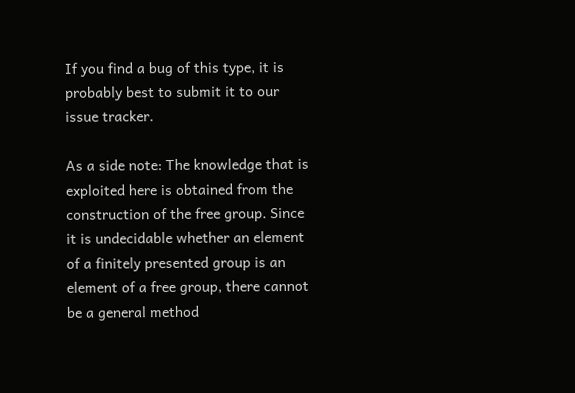If you find a bug of this type, it is probably best to submit it to our issue tracker.

As a side note: The knowledge that is exploited here is obtained from the construction of the free group. Since it is undecidable whether an element of a finitely presented group is an element of a free group, there cannot be a general method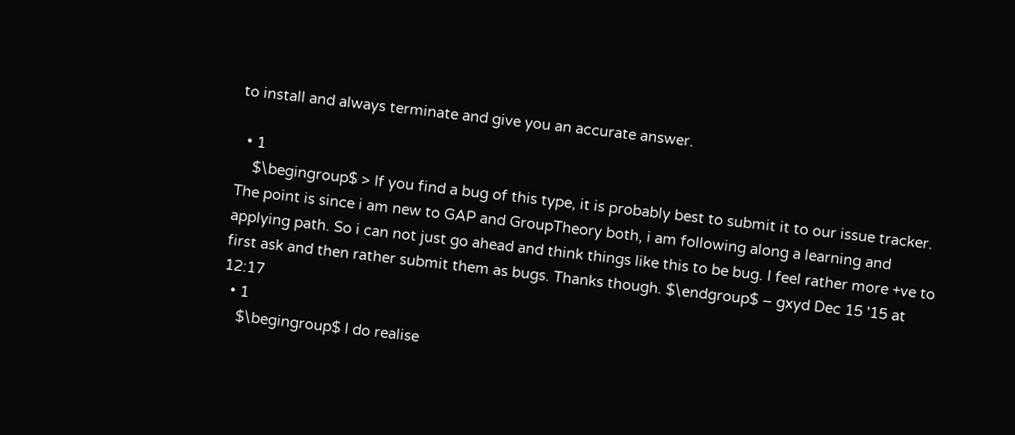to install and always terminate and give you an accurate answer.

  • 1
    $\begingroup$ > If you find a bug of this type, it is probably best to submit it to our issue tracker. The point is since i am new to GAP and GroupTheory both, i am following along a learning and applying path. So i can not just go ahead and think things like this to be bug. I feel rather more +ve to first ask and then rather submit them as bugs. Thanks though. $\endgroup$ – gxyd Dec 15 '15 at 12:17
  • 1
    $\begingroup$ I do realise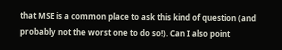that MSE is a common place to ask this kind of question (and probably not the worst one to do so!). Can I also point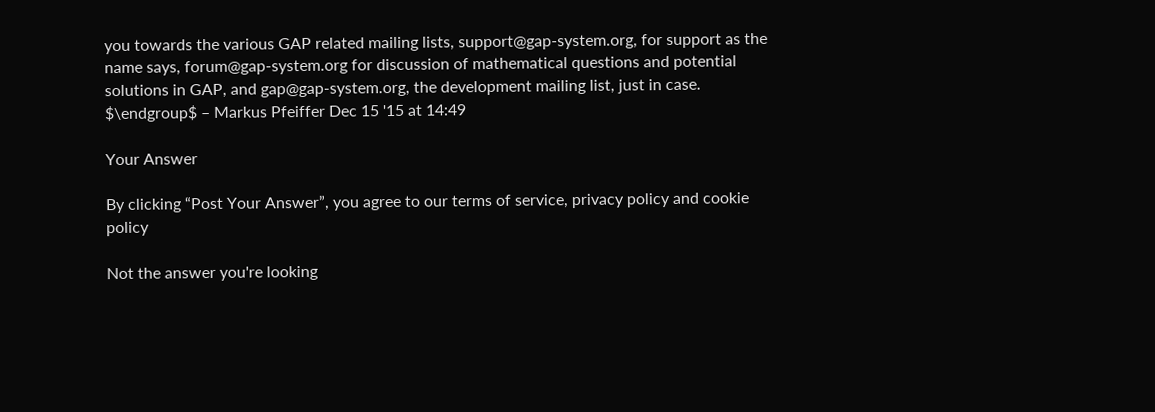you towards the various GAP related mailing lists, support@gap-system.org, for support as the name says, forum@gap-system.org for discussion of mathematical questions and potential solutions in GAP, and gap@gap-system.org, the development mailing list, just in case. $\endgroup$ – Markus Pfeiffer Dec 15 '15 at 14:49

Your Answer

By clicking “Post Your Answer”, you agree to our terms of service, privacy policy and cookie policy

Not the answer you're looking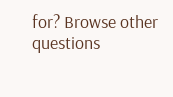for? Browse other questions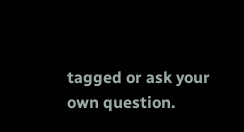tagged or ask your own question.